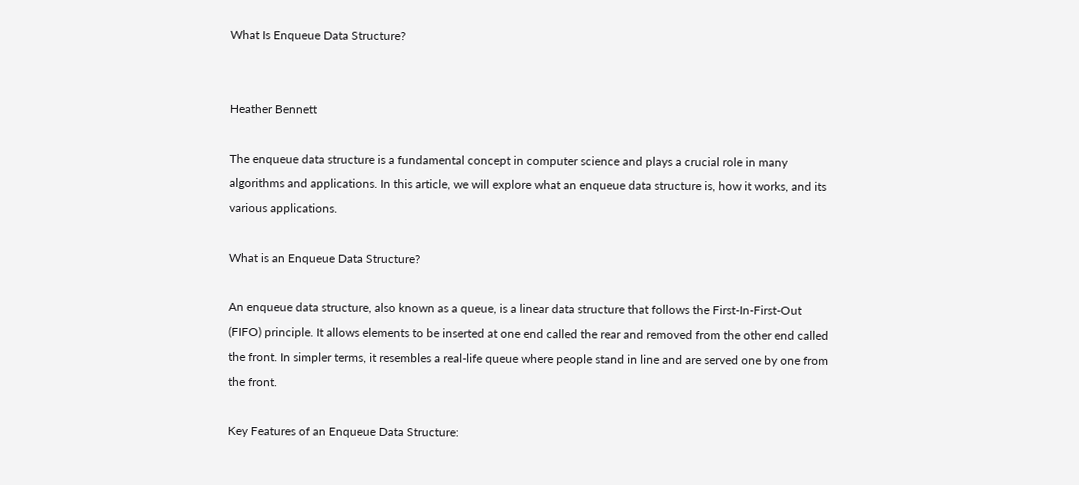What Is Enqueue Data Structure?


Heather Bennett

The enqueue data structure is a fundamental concept in computer science and plays a crucial role in many algorithms and applications. In this article, we will explore what an enqueue data structure is, how it works, and its various applications.

What is an Enqueue Data Structure?

An enqueue data structure, also known as a queue, is a linear data structure that follows the First-In-First-Out (FIFO) principle. It allows elements to be inserted at one end called the rear and removed from the other end called the front. In simpler terms, it resembles a real-life queue where people stand in line and are served one by one from the front.

Key Features of an Enqueue Data Structure: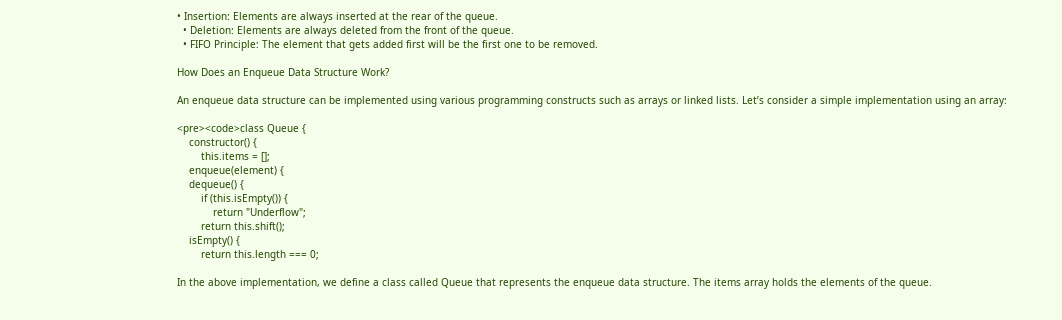• Insertion: Elements are always inserted at the rear of the queue.
  • Deletion: Elements are always deleted from the front of the queue.
  • FIFO Principle: The element that gets added first will be the first one to be removed.

How Does an Enqueue Data Structure Work?

An enqueue data structure can be implemented using various programming constructs such as arrays or linked lists. Let’s consider a simple implementation using an array:

<pre><code>class Queue {
    constructor() {
        this.items = [];
    enqueue(element) {
    dequeue() {
        if (this.isEmpty()) {
            return "Underflow";
        return this.shift();
    isEmpty() {
        return this.length === 0;

In the above implementation, we define a class called Queue that represents the enqueue data structure. The items array holds the elements of the queue.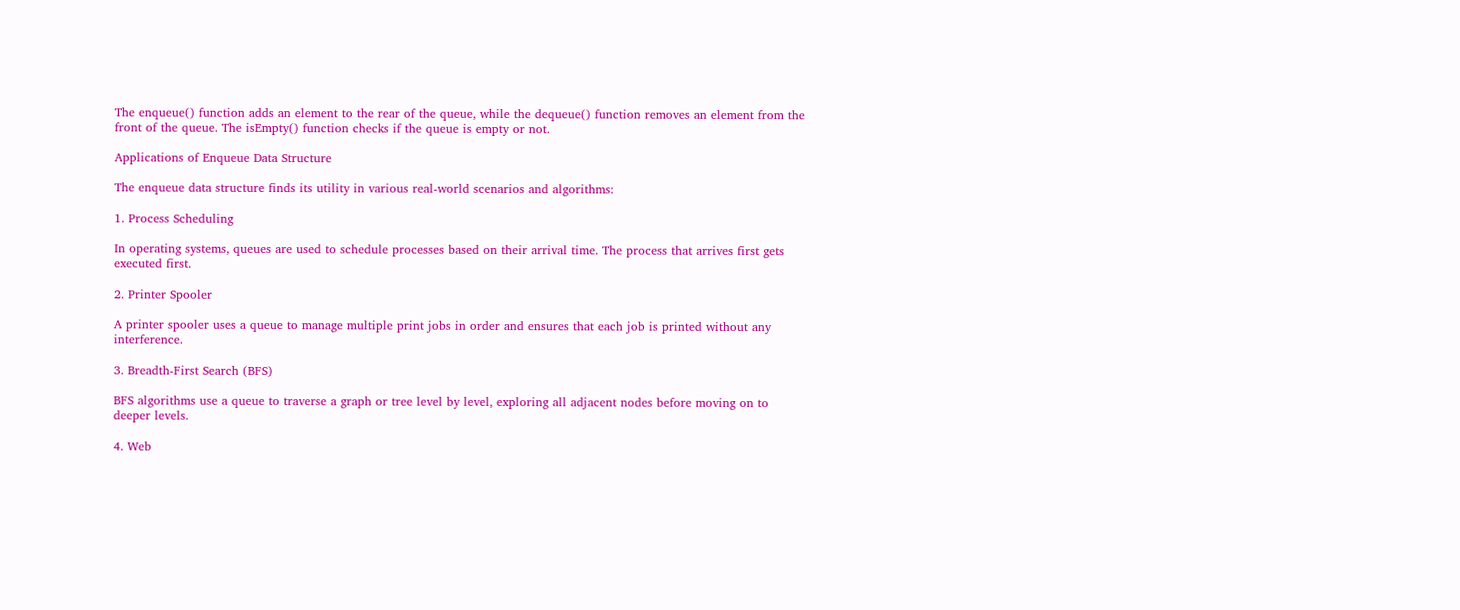The enqueue() function adds an element to the rear of the queue, while the dequeue() function removes an element from the front of the queue. The isEmpty() function checks if the queue is empty or not.

Applications of Enqueue Data Structure

The enqueue data structure finds its utility in various real-world scenarios and algorithms:

1. Process Scheduling

In operating systems, queues are used to schedule processes based on their arrival time. The process that arrives first gets executed first.

2. Printer Spooler

A printer spooler uses a queue to manage multiple print jobs in order and ensures that each job is printed without any interference.

3. Breadth-First Search (BFS)

BFS algorithms use a queue to traverse a graph or tree level by level, exploring all adjacent nodes before moving on to deeper levels.

4. Web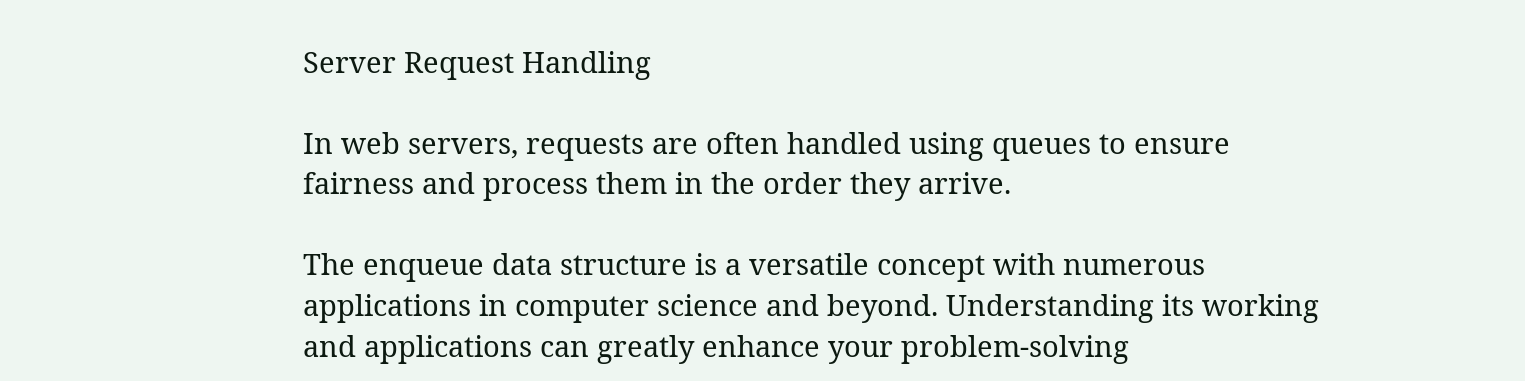Server Request Handling

In web servers, requests are often handled using queues to ensure fairness and process them in the order they arrive.

The enqueue data structure is a versatile concept with numerous applications in computer science and beyond. Understanding its working and applications can greatly enhance your problem-solving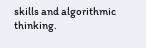skills and algorithmic thinking.